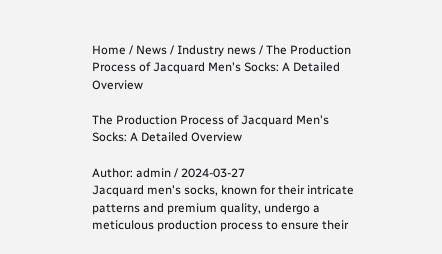Home / News / Industry news / The Production Process of Jacquard Men's Socks: A Detailed Overview

The Production Process of Jacquard Men's Socks: A Detailed Overview

Author: admin / 2024-03-27
Jacquard men's socks, known for their intricate patterns and premium quality, undergo a meticulous production process to ensure their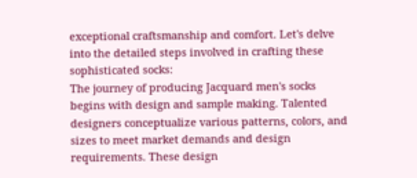exceptional craftsmanship and comfort. Let's delve into the detailed steps involved in crafting these sophisticated socks:
The journey of producing Jacquard men's socks begins with design and sample making. Talented designers conceptualize various patterns, colors, and sizes to meet market demands and design requirements. These design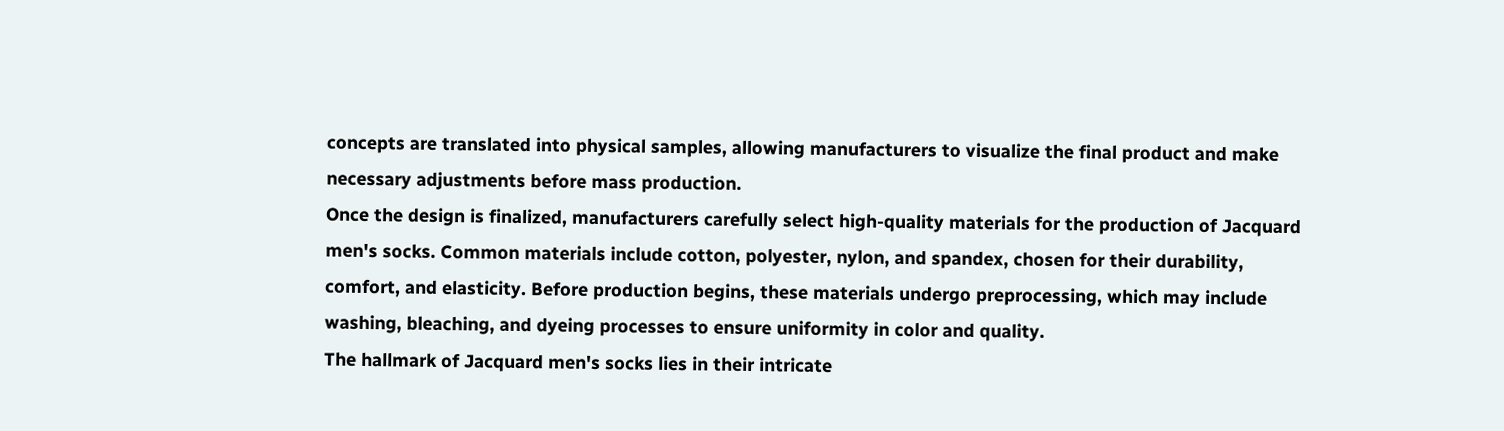concepts are translated into physical samples, allowing manufacturers to visualize the final product and make necessary adjustments before mass production.
Once the design is finalized, manufacturers carefully select high-quality materials for the production of Jacquard men's socks. Common materials include cotton, polyester, nylon, and spandex, chosen for their durability, comfort, and elasticity. Before production begins, these materials undergo preprocessing, which may include washing, bleaching, and dyeing processes to ensure uniformity in color and quality.
The hallmark of Jacquard men's socks lies in their intricate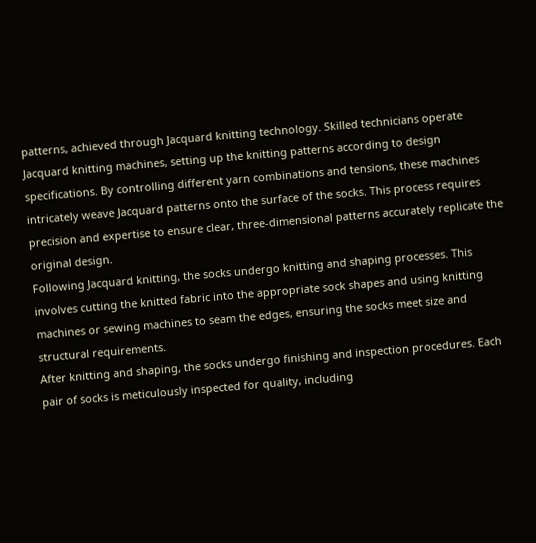patterns, achieved through Jacquard knitting technology. Skilled technicians operate Jacquard knitting machines, setting up the knitting patterns according to design specifications. By controlling different yarn combinations and tensions, these machines intricately weave Jacquard patterns onto the surface of the socks. This process requires precision and expertise to ensure clear, three-dimensional patterns accurately replicate the original design.
Following Jacquard knitting, the socks undergo knitting and shaping processes. This involves cutting the knitted fabric into the appropriate sock shapes and using knitting machines or sewing machines to seam the edges, ensuring the socks meet size and structural requirements.
After knitting and shaping, the socks undergo finishing and inspection procedures. Each pair of socks is meticulously inspected for quality, including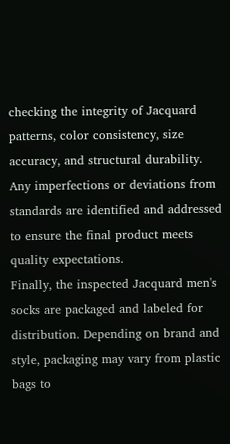checking the integrity of Jacquard patterns, color consistency, size accuracy, and structural durability. Any imperfections or deviations from standards are identified and addressed to ensure the final product meets quality expectations.
Finally, the inspected Jacquard men's socks are packaged and labeled for distribution. Depending on brand and style, packaging may vary from plastic bags to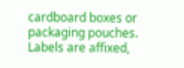cardboard boxes or packaging pouches. Labels are affixed,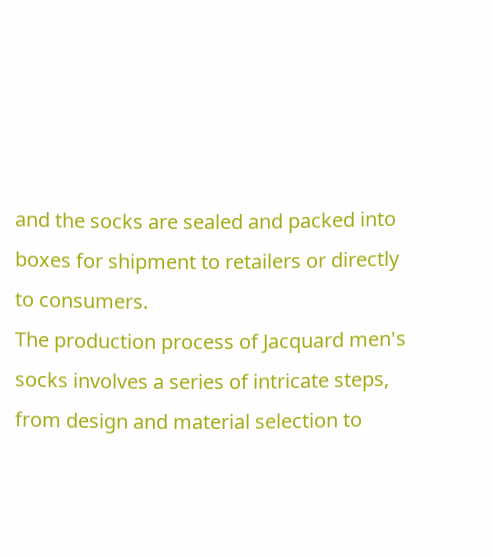and the socks are sealed and packed into boxes for shipment to retailers or directly to consumers.
The production process of Jacquard men's socks involves a series of intricate steps, from design and material selection to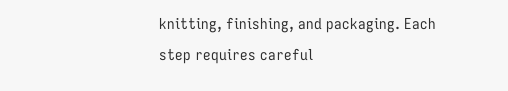knitting, finishing, and packaging. Each step requires careful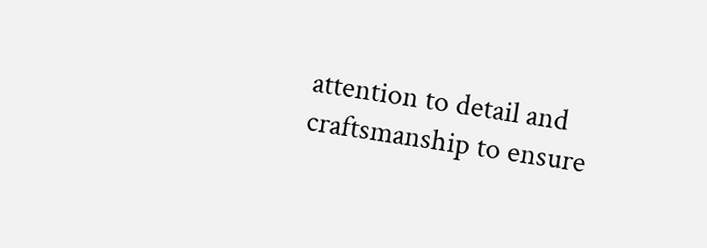attention to detail and craftsmanship to ensure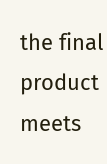the final product meets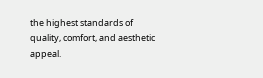the highest standards of quality, comfort, and aesthetic appeal.